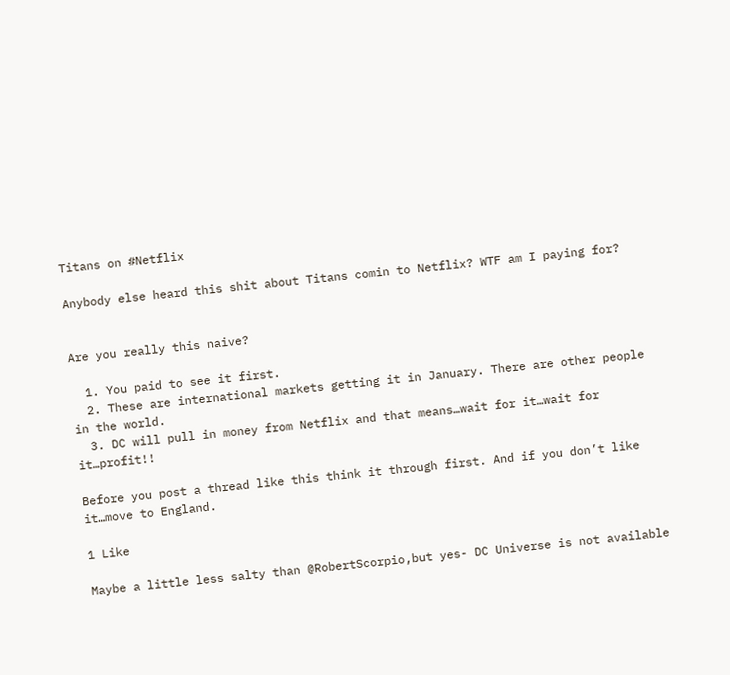Titans on #Netflix

Anybody else heard this shit about Titans comin to Netflix? WTF am I paying for?


Are you really this naive?

  1. You paid to see it first.
  2. These are international markets getting it in January. There are other people in the world.
  3. DC will pull in money from Netflix and that means…wait for it…wait for it…profit!!

Before you post a thread like this think it through first. And if you don’t like it…move to England.

1 Like

Maybe a little less salty than @RobertScorpio,but yes- DC Universe is not available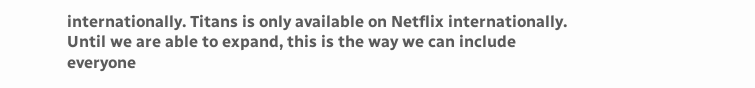internationally. Titans is only available on Netflix internationally. Until we are able to expand, this is the way we can include everyone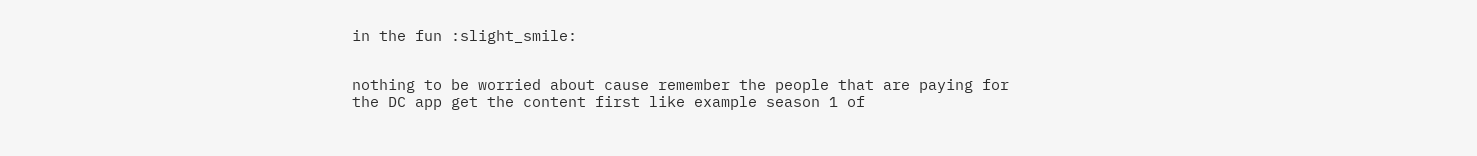in the fun :slight_smile:


nothing to be worried about cause remember the people that are paying for the DC app get the content first like example season 1 of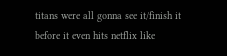titans were all gonna see it/finish it before it even hits netflix like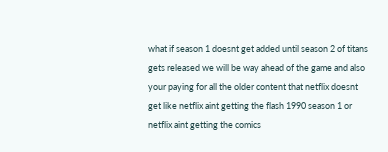what if season 1 doesnt get added until season 2 of titans gets released we will be way ahead of the game and also your paying for all the older content that netflix doesnt get like netflix aint getting the flash 1990 season 1 or netflix aint getting the comics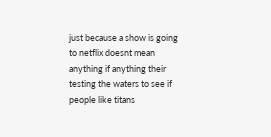just because a show is going to netflix doesnt mean anything if anything their testing the waters to see if people like titans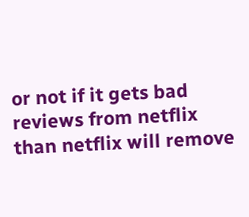or not if it gets bad reviews from netflix than netflix will remove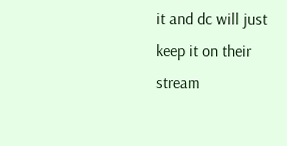it and dc will just keep it on their stream